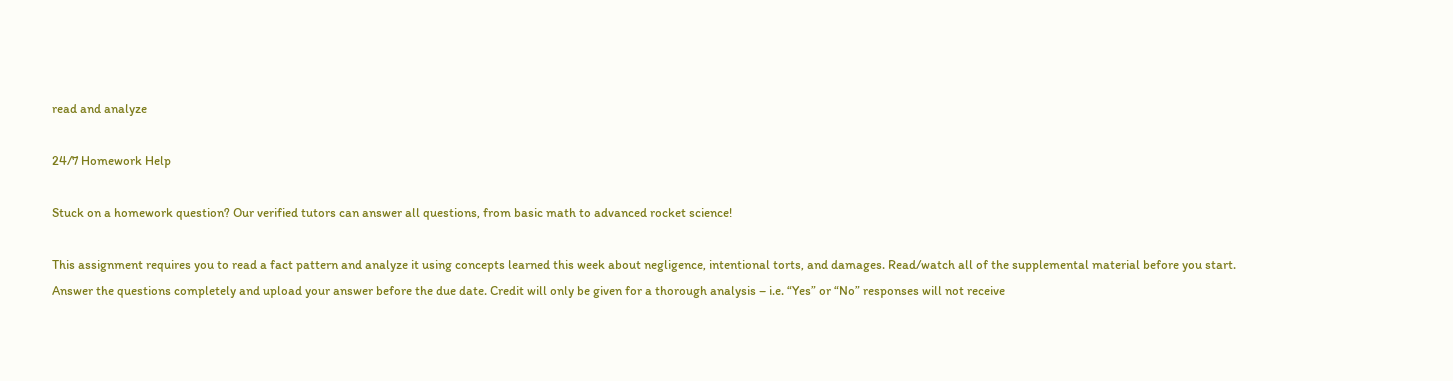read and analyze

24/7 Homework Help

Stuck on a homework question? Our verified tutors can answer all questions, from basic math to advanced rocket science!

This assignment requires you to read a fact pattern and analyze it using concepts learned this week about negligence, intentional torts, and damages. Read/watch all of the supplemental material before you start. Answer the questions completely and upload your answer before the due date. Credit will only be given for a thorough analysis – i.e. “Yes” or “No” responses will not receive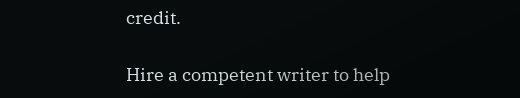credit.

Hire a competent writer to help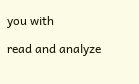you with

read and analyze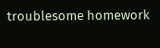troublesome homework